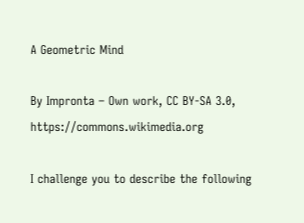A Geometric Mind

By Impronta – Own work, CC BY-SA 3.0, https://commons.wikimedia.org

I challenge you to describe the following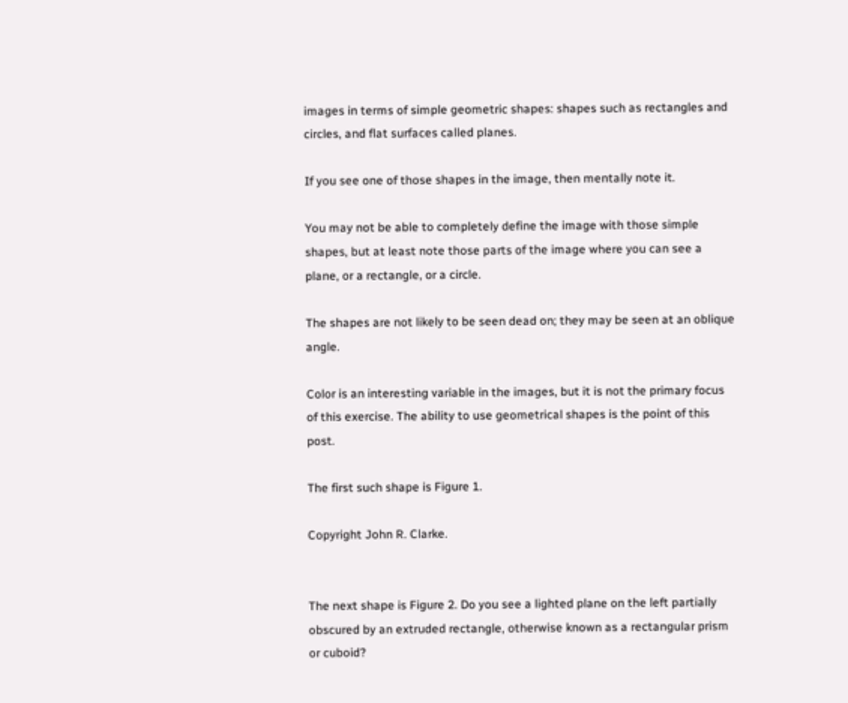images in terms of simple geometric shapes: shapes such as rectangles and circles, and flat surfaces called planes.

If you see one of those shapes in the image, then mentally note it.

You may not be able to completely define the image with those simple shapes, but at least note those parts of the image where you can see a plane, or a rectangle, or a circle.

The shapes are not likely to be seen dead on; they may be seen at an oblique angle.

Color is an interesting variable in the images, but it is not the primary focus of this exercise. The ability to use geometrical shapes is the point of this post.

The first such shape is Figure 1.

Copyright John R. Clarke.


The next shape is Figure 2. Do you see a lighted plane on the left partially obscured by an extruded rectangle, otherwise known as a rectangular prism or cuboid?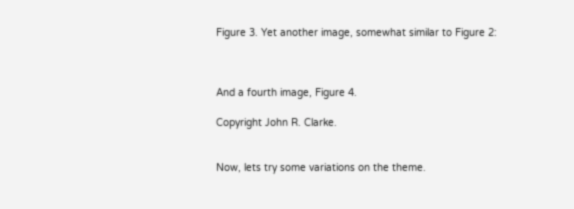Figure 3. Yet another image, somewhat similar to Figure 2:



And a fourth image, Figure 4.

Copyright John R. Clarke.


Now, lets try some variations on the theme.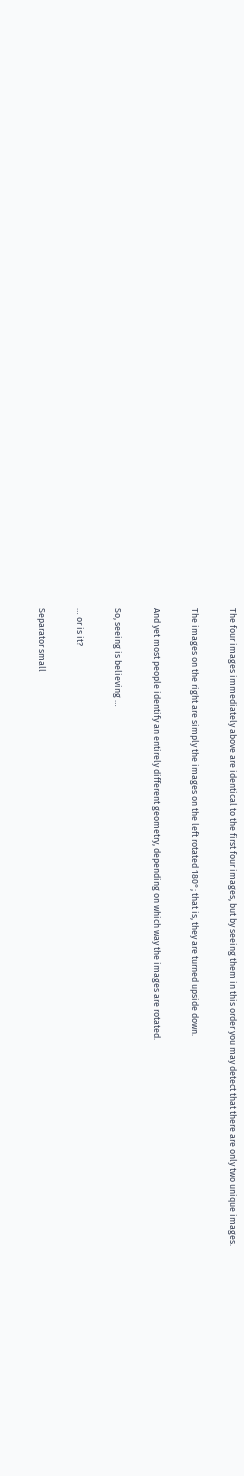The four images immediately above are identical to the first four images, but by seeing them in this order you may detect that there are only two unique images.

The images on the right are simply the images on the left rotated 180°; that is, they are turned upside down.

And yet most people identify an entirely different geometry, depending on which way the images are rotated.

So, seeing is believing …

… or is it?

Separator small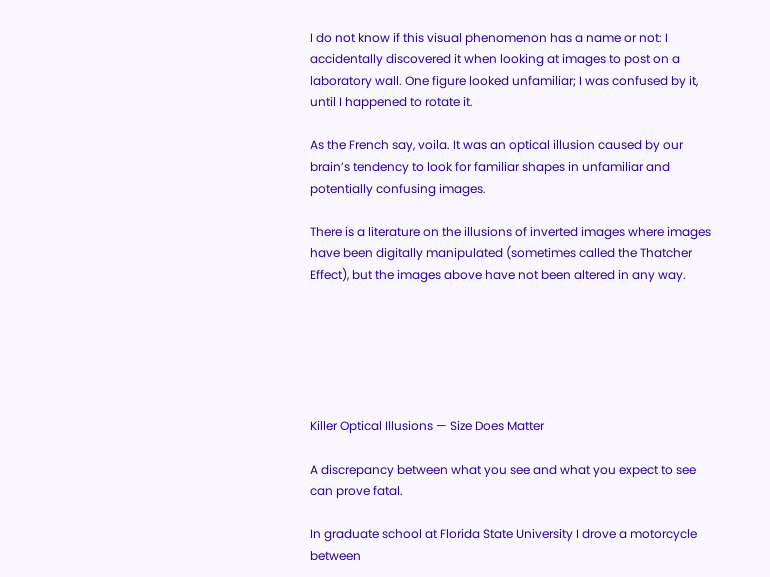I do not know if this visual phenomenon has a name or not: I accidentally discovered it when looking at images to post on a laboratory wall. One figure looked unfamiliar; I was confused by it, until I happened to rotate it.

As the French say, voila. It was an optical illusion caused by our brain’s tendency to look for familiar shapes in unfamiliar and potentially confusing images.

There is a literature on the illusions of inverted images where images have been digitally manipulated (sometimes called the Thatcher Effect), but the images above have not been altered in any way.






Killer Optical Illusions — Size Does Matter

A discrepancy between what you see and what you expect to see can prove fatal.

In graduate school at Florida State University I drove a motorcycle between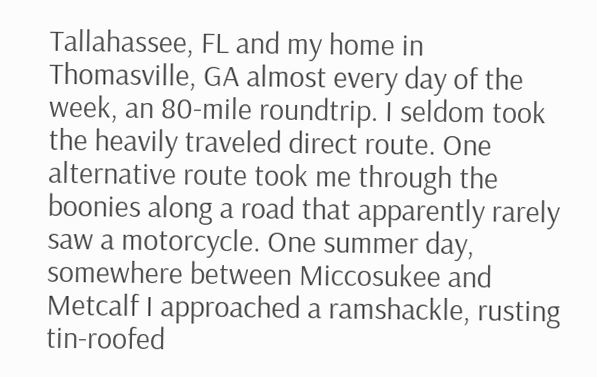Tallahassee, FL and my home in Thomasville, GA almost every day of the week, an 80-mile roundtrip. I seldom took the heavily traveled direct route. One alternative route took me through the boonies along a road that apparently rarely saw a motorcycle. One summer day, somewhere between Miccosukee and Metcalf I approached a ramshackle, rusting tin-roofed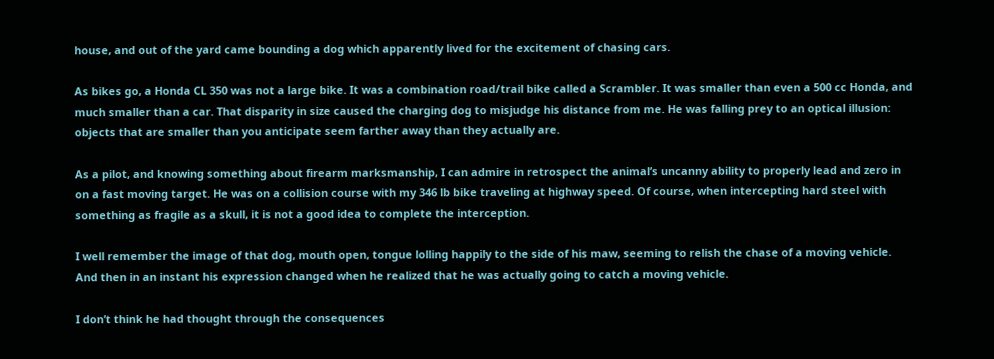house, and out of the yard came bounding a dog which apparently lived for the excitement of chasing cars.

As bikes go, a Honda CL 350 was not a large bike. It was a combination road/trail bike called a Scrambler. It was smaller than even a 500 cc Honda, and much smaller than a car. That disparity in size caused the charging dog to misjudge his distance from me. He was falling prey to an optical illusion: objects that are smaller than you anticipate seem farther away than they actually are.

As a pilot, and knowing something about firearm marksmanship, I can admire in retrospect the animal’s uncanny ability to properly lead and zero in on a fast moving target. He was on a collision course with my 346 lb bike traveling at highway speed. Of course, when intercepting hard steel with something as fragile as a skull, it is not a good idea to complete the interception.

I well remember the image of that dog, mouth open, tongue lolling happily to the side of his maw, seeming to relish the chase of a moving vehicle. And then in an instant his expression changed when he realized that he was actually going to catch a moving vehicle.

I don’t think he had thought through the consequences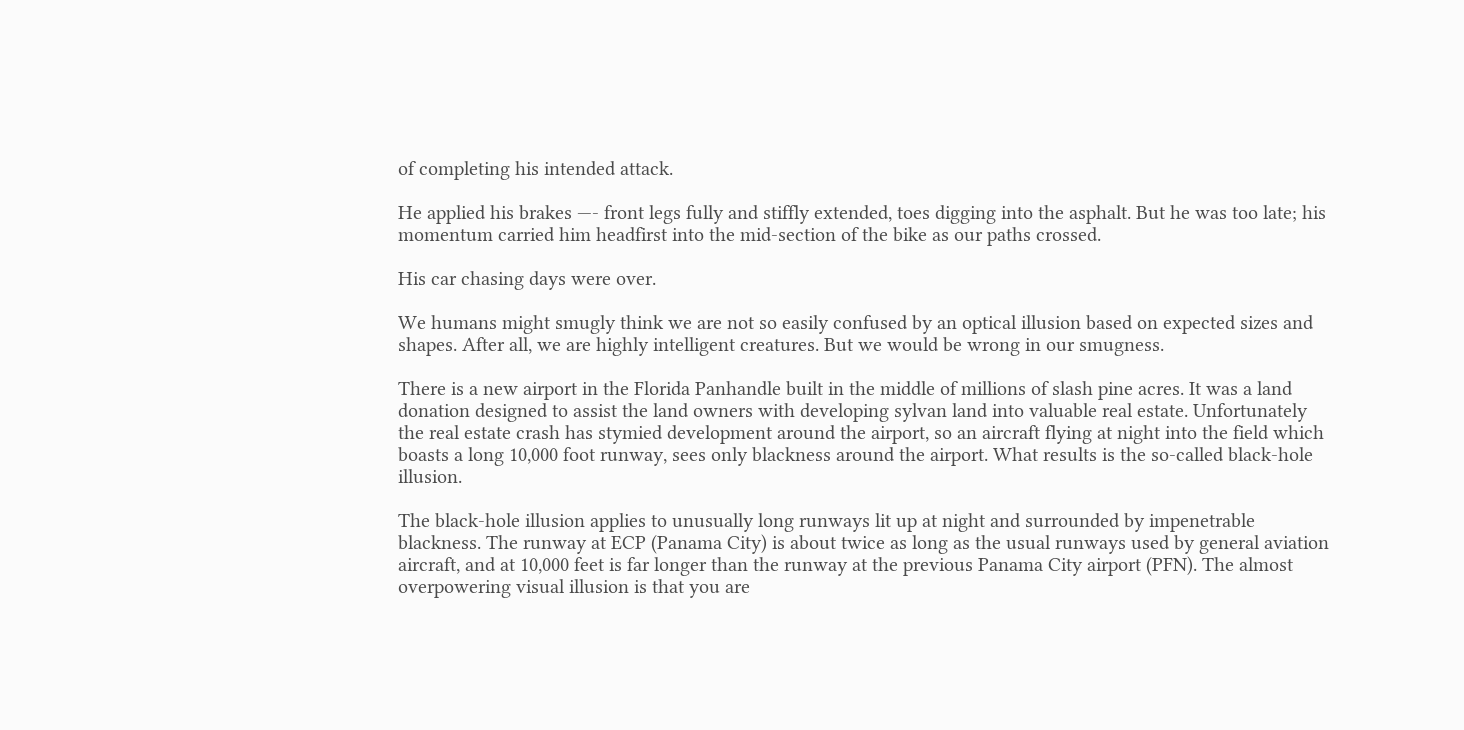of completing his intended attack.

He applied his brakes —- front legs fully and stiffly extended, toes digging into the asphalt. But he was too late; his momentum carried him headfirst into the mid-section of the bike as our paths crossed.

His car chasing days were over.

We humans might smugly think we are not so easily confused by an optical illusion based on expected sizes and shapes. After all, we are highly intelligent creatures. But we would be wrong in our smugness.

There is a new airport in the Florida Panhandle built in the middle of millions of slash pine acres. It was a land donation designed to assist the land owners with developing sylvan land into valuable real estate. Unfortunately the real estate crash has stymied development around the airport, so an aircraft flying at night into the field which boasts a long 10,000 foot runway, sees only blackness around the airport. What results is the so-called black-hole illusion.

The black-hole illusion applies to unusually long runways lit up at night and surrounded by impenetrable blackness. The runway at ECP (Panama City) is about twice as long as the usual runways used by general aviation aircraft, and at 10,000 feet is far longer than the runway at the previous Panama City airport (PFN). The almost overpowering visual illusion is that you are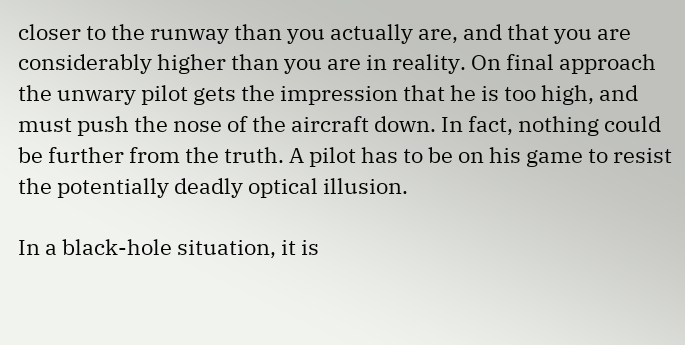closer to the runway than you actually are, and that you are considerably higher than you are in reality. On final approach the unwary pilot gets the impression that he is too high, and must push the nose of the aircraft down. In fact, nothing could be further from the truth. A pilot has to be on his game to resist the potentially deadly optical illusion.

In a black-hole situation, it is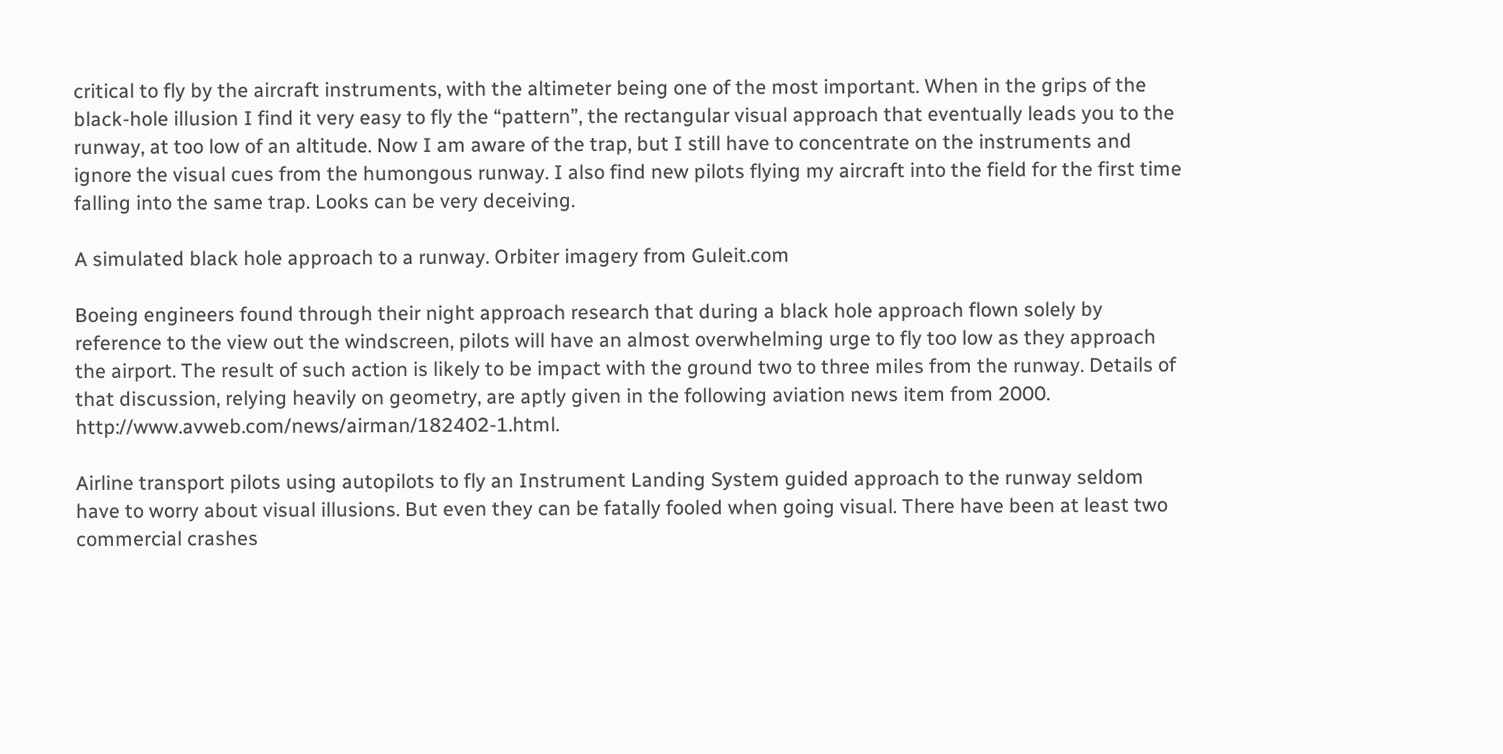critical to fly by the aircraft instruments, with the altimeter being one of the most important. When in the grips of the black-hole illusion I find it very easy to fly the “pattern”, the rectangular visual approach that eventually leads you to the runway, at too low of an altitude. Now I am aware of the trap, but I still have to concentrate on the instruments and ignore the visual cues from the humongous runway. I also find new pilots flying my aircraft into the field for the first time falling into the same trap. Looks can be very deceiving.

A simulated black hole approach to a runway. Orbiter imagery from Guleit.com

Boeing engineers found through their night approach research that during a black hole approach flown solely by reference to the view out the windscreen, pilots will have an almost overwhelming urge to fly too low as they approach the airport. The result of such action is likely to be impact with the ground two to three miles from the runway. Details of that discussion, relying heavily on geometry, are aptly given in the following aviation news item from 2000. http://www.avweb.com/news/airman/182402-1.html.

Airline transport pilots using autopilots to fly an Instrument Landing System guided approach to the runway seldom have to worry about visual illusions. But even they can be fatally fooled when going visual. There have been at least two commercial crashes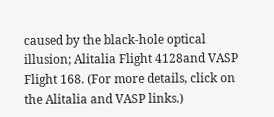caused by the black-hole optical illusion; Alitalia Flight 4128and VASP Flight 168. (For more details, click on the Alitalia and VASP links.)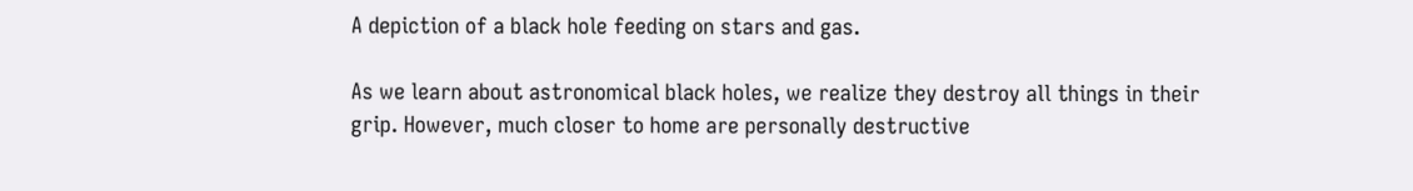A depiction of a black hole feeding on stars and gas.

As we learn about astronomical black holes, we realize they destroy all things in their grip. However, much closer to home are personally destructive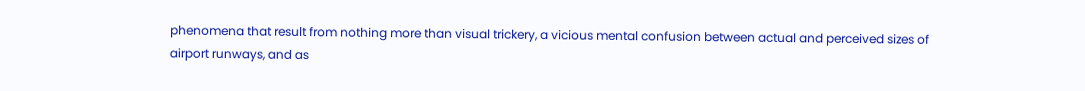phenomena that result from nothing more than visual trickery, a vicious mental confusion between actual and perceived sizes of airport runways, and as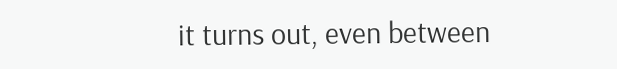it turns out, even between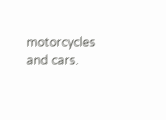motorcycles and cars.